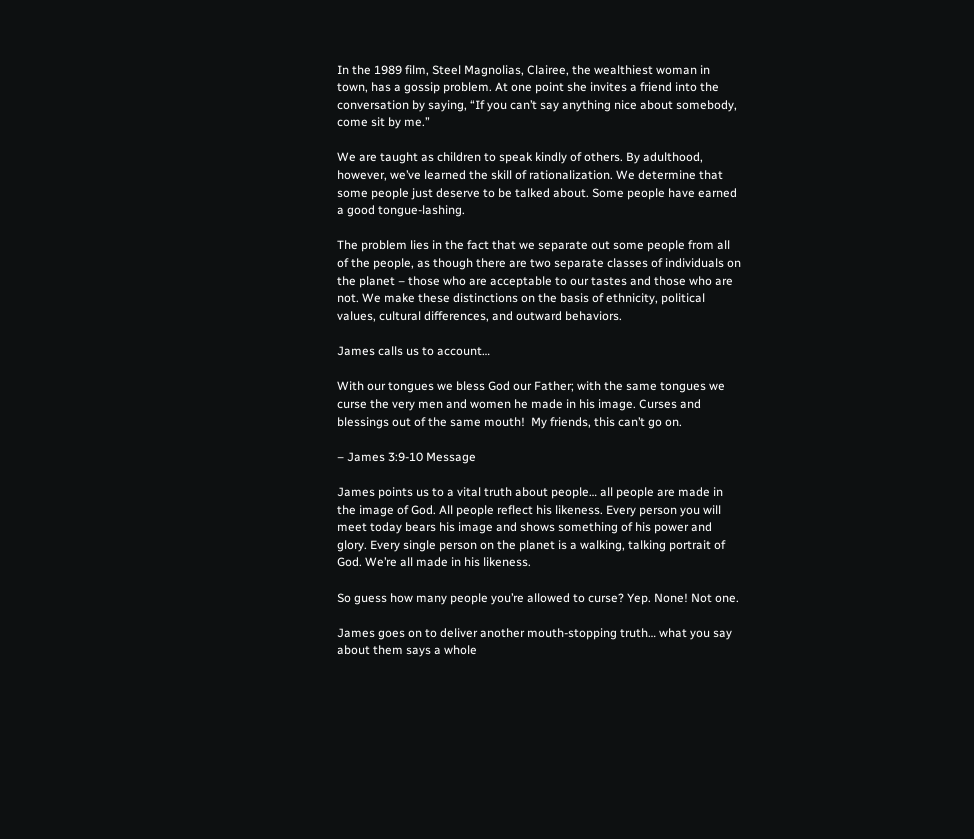In the 1989 film, Steel Magnolias, Clairee, the wealthiest woman in town, has a gossip problem. At one point she invites a friend into the conversation by saying, “If you can’t say anything nice about somebody, come sit by me.”

We are taught as children to speak kindly of others. By adulthood, however, we’ve learned the skill of rationalization. We determine that some people just deserve to be talked about. Some people have earned a good tongue-lashing.

The problem lies in the fact that we separate out some people from all of the people, as though there are two separate classes of individuals on the planet – those who are acceptable to our tastes and those who are not. We make these distinctions on the basis of ethnicity, political values, cultural differences, and outward behaviors.

James calls us to account…

With our tongues we bless God our Father; with the same tongues we curse the very men and women he made in his image. Curses and blessings out of the same mouth!  My friends, this can’t go on.

– James 3:9-10 Message

James points us to a vital truth about people… all people are made in the image of God. All people reflect his likeness. Every person you will meet today bears his image and shows something of his power and glory. Every single person on the planet is a walking, talking portrait of God. We’re all made in his likeness.

So guess how many people you’re allowed to curse? Yep. None! Not one.

James goes on to deliver another mouth-stopping truth… what you say about them says a whole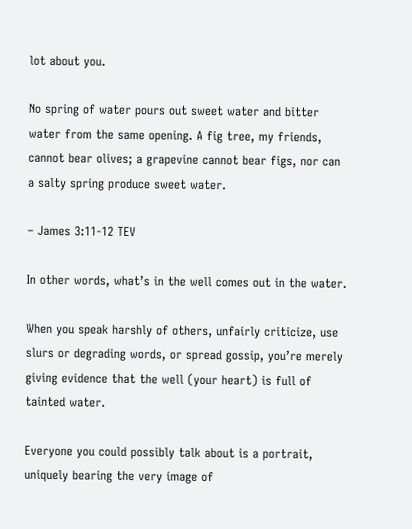lot about you.

No spring of water pours out sweet water and bitter water from the same opening. A fig tree, my friends, cannot bear olives; a grapevine cannot bear figs, nor can a salty spring produce sweet water.

– James 3:11-12 TEV

In other words, what’s in the well comes out in the water.

When you speak harshly of others, unfairly criticize, use slurs or degrading words, or spread gossip, you’re merely giving evidence that the well (your heart) is full of tainted water.

Everyone you could possibly talk about is a portrait, uniquely bearing the very image of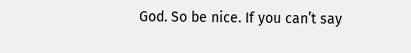God. So be nice. If you can’t say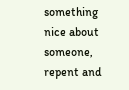something nice about someone, repent and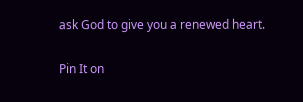ask God to give you a renewed heart.

Pin It on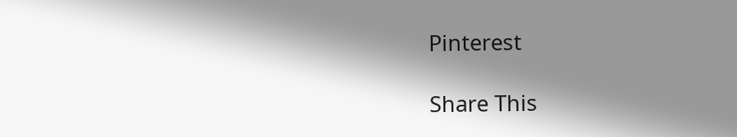Pinterest

Share This